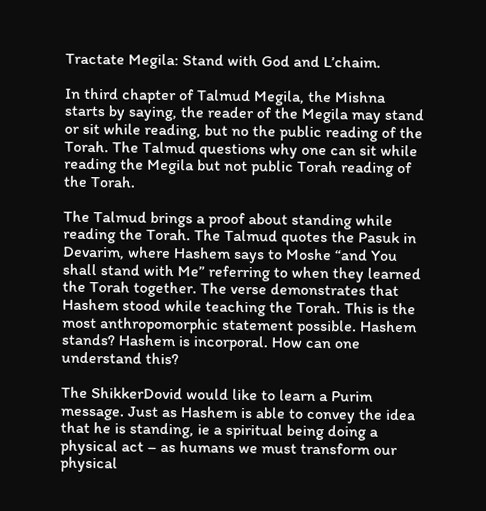Tractate Megila: Stand with God and L’chaim.

In third chapter of Talmud Megila, the Mishna starts by saying, the reader of the Megila may stand or sit while reading, but no the public reading of the Torah. The Talmud questions why one can sit while reading the Megila but not public Torah reading of the Torah.

The Talmud brings a proof about standing while reading the Torah. The Talmud quotes the Pasuk in Devarim, where Hashem says to Moshe “and You shall stand with Me” referring to when they learned the Torah together. The verse demonstrates that Hashem stood while teaching the Torah. This is the most anthropomorphic statement possible. Hashem stands? Hashem is incorporal. How can one understand this?

The ShikkerDovid would like to learn a Purim message. Just as Hashem is able to convey the idea that he is standing, ie a spiritual being doing a physical act – as humans we must transform our physical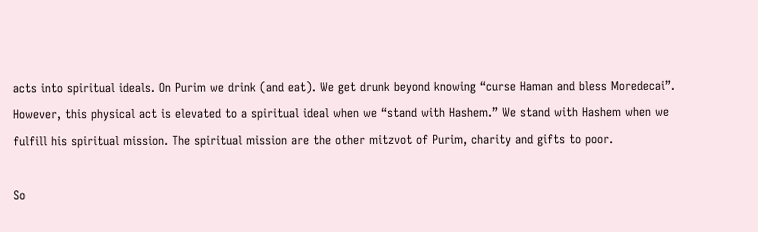acts into spiritual ideals. On Purim we drink (and eat). We get drunk beyond knowing “curse Haman and bless Moredecai”. However, this physical act is elevated to a spiritual ideal when we “stand with Hashem.” We stand with Hashem when we fulfill his spiritual mission. The spiritual mission are the other mitzvot of Purim, charity and gifts to poor.

So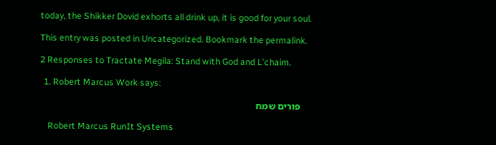today, the Shikker Dovid exhorts all drink up, it is good for your soul.

This entry was posted in Uncategorized. Bookmark the permalink.

2 Responses to Tractate Megila: Stand with God and L’chaim.

  1. Robert Marcus Work says:

    פורים שמח

    Robert Marcus RunIt Systems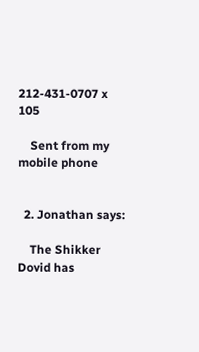212-431-0707 x 105

    Sent from my mobile phone


  2. Jonathan says:

    The Shikker Dovid has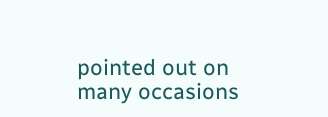pointed out on many occasions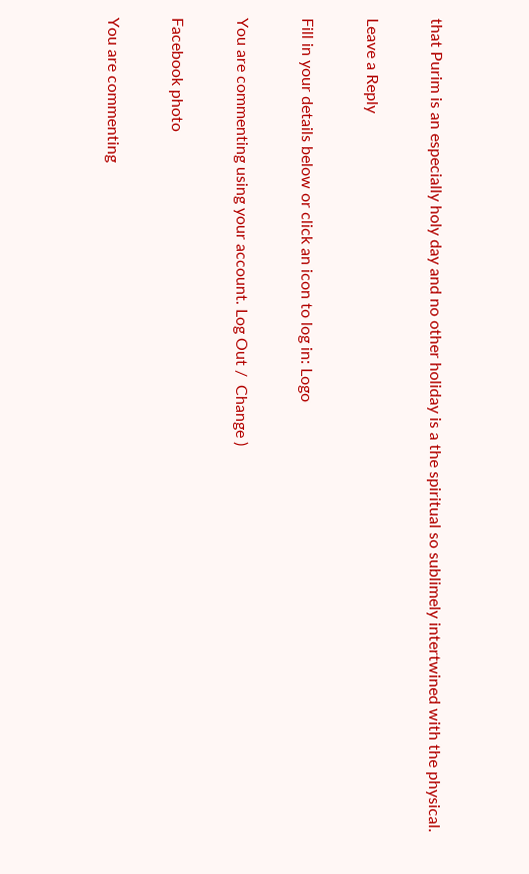that Purim is an especially holy day and no other holiday is a the spiritual so sublimely intertwined with the physical.

Leave a Reply

Fill in your details below or click an icon to log in: Logo

You are commenting using your account. Log Out /  Change )

Facebook photo

You are commenting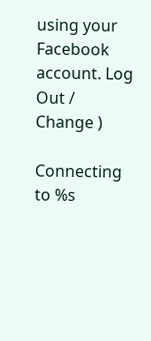using your Facebook account. Log Out /  Change )

Connecting to %s